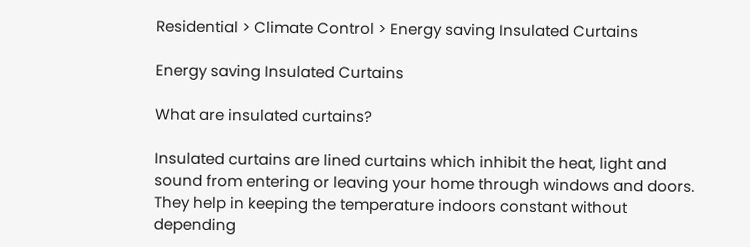Residential > Climate Control > Energy saving Insulated Curtains

Energy saving Insulated Curtains

What are insulated curtains?

Insulated curtains are lined curtains which inhibit the heat, light and sound from entering or leaving your home through windows and doors. They help in keeping the temperature indoors constant without depending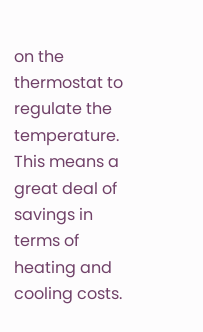on the thermostat to regulate the temperature. This means a great deal of savings in terms of heating and cooling costs.